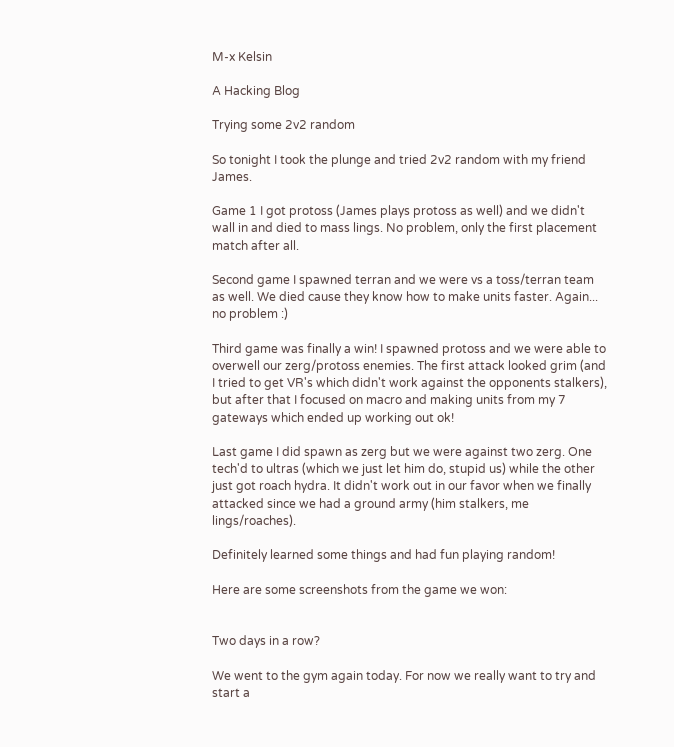M-x Kelsin

A Hacking Blog

Trying some 2v2 random

So tonight I took the plunge and tried 2v2 random with my friend James.

Game 1 I got protoss (James plays protoss as well) and we didn't wall in and died to mass lings. No problem, only the first placement match after all.

Second game I spawned terran and we were vs a toss/terran team as well. We died cause they know how to make units faster. Again... no problem :)

Third game was finally a win! I spawned protoss and we were able to overwell our zerg/protoss enemies. The first attack looked grim (and I tried to get VR's which didn't work against the opponents stalkers), but after that I focused on macro and making units from my 7 gateways which ended up working out ok!

Last game I did spawn as zerg but we were against two zerg. One tech'd to ultras (which we just let him do, stupid us) while the other just got roach hydra. It didn't work out in our favor when we finally attacked since we had a ground army (him stalkers, me lings/roaches).

Definitely learned some things and had fun playing random!

Here are some screenshots from the game we won:


Two days in a row?

We went to the gym again today. For now we really want to try and start a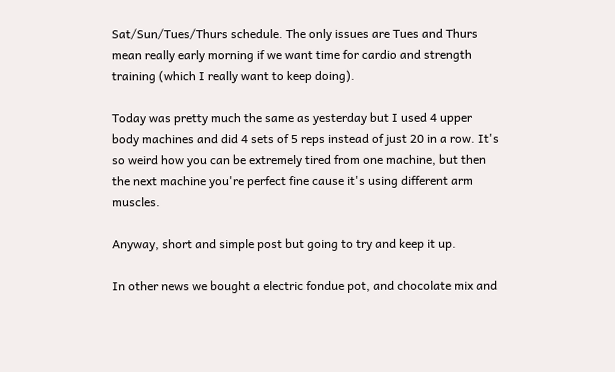Sat/Sun/Tues/Thurs schedule. The only issues are Tues and Thurs mean really early morning if we want time for cardio and strength training (which I really want to keep doing).

Today was pretty much the same as yesterday but I used 4 upper body machines and did 4 sets of 5 reps instead of just 20 in a row. It's so weird how you can be extremely tired from one machine, but then the next machine you're perfect fine cause it's using different arm muscles.

Anyway, short and simple post but going to try and keep it up.

In other news we bought a electric fondue pot, and chocolate mix and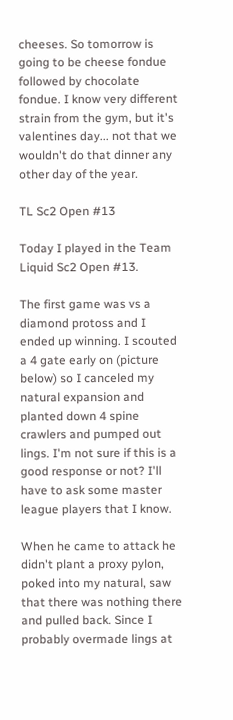cheeses. So tomorrow is going to be cheese fondue followed by chocolate fondue. I know very different strain from the gym, but it's valentines day... not that we wouldn't do that dinner any other day of the year.

TL Sc2 Open #13

Today I played in the Team Liquid Sc2 Open #13.

The first game was vs a diamond protoss and I ended up winning. I scouted a 4 gate early on (picture below) so I canceled my natural expansion and planted down 4 spine crawlers and pumped out lings. I'm not sure if this is a good response or not? I'll have to ask some master league players that I know.

When he came to attack he didn't plant a proxy pylon, poked into my natural, saw that there was nothing there and pulled back. Since I probably overmade lings at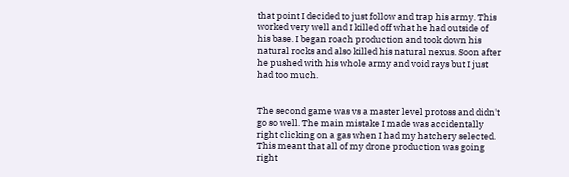that point I decided to just follow and trap his army. This worked very well and I killed off what he had outside of his base. I began roach production and took down his natural rocks and also killed his natural nexus. Soon after he pushed with his whole army and void rays but I just had too much.


The second game was vs a master level protoss and didn't go so well. The main mistake I made was accidentally right clicking on a gas when I had my hatchery selected. This meant that all of my drone production was going right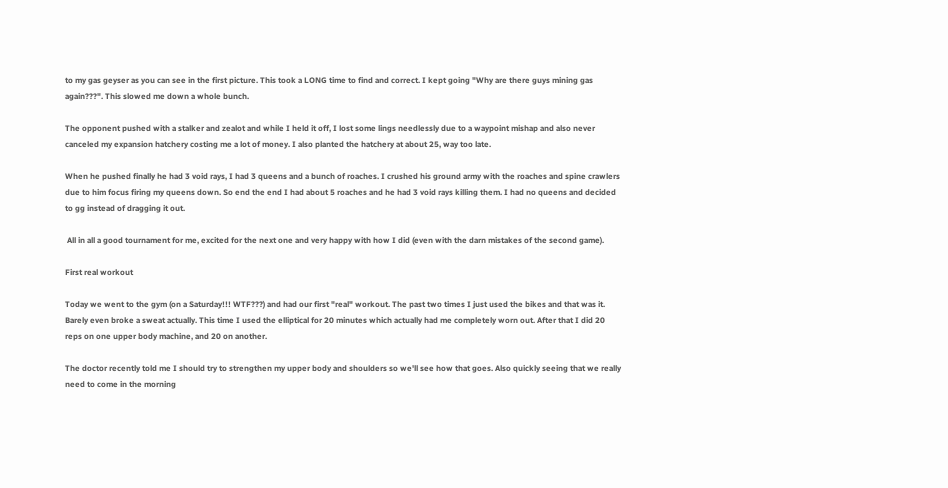to my gas geyser as you can see in the first picture. This took a LONG time to find and correct. I kept going "Why are there guys mining gas again???". This slowed me down a whole bunch.

The opponent pushed with a stalker and zealot and while I held it off, I lost some lings needlessly due to a waypoint mishap and also never canceled my expansion hatchery costing me a lot of money. I also planted the hatchery at about 25, way too late.

When he pushed finally he had 3 void rays, I had 3 queens and a bunch of roaches. I crushed his ground army with the roaches and spine crawlers due to him focus firing my queens down. So end the end I had about 5 roaches and he had 3 void rays killing them. I had no queens and decided to gg instead of dragging it out.

 All in all a good tournament for me, excited for the next one and very happy with how I did (even with the darn mistakes of the second game).

First real workout

Today we went to the gym (on a Saturday!!! WTF???) and had our first "real" workout. The past two times I just used the bikes and that was it. Barely even broke a sweat actually. This time I used the elliptical for 20 minutes which actually had me completely worn out. After that I did 20 reps on one upper body machine, and 20 on another.

The doctor recently told me I should try to strengthen my upper body and shoulders so we'll see how that goes. Also quickly seeing that we really need to come in the morning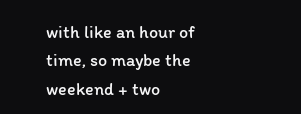with like an hour of time, so maybe the weekend + two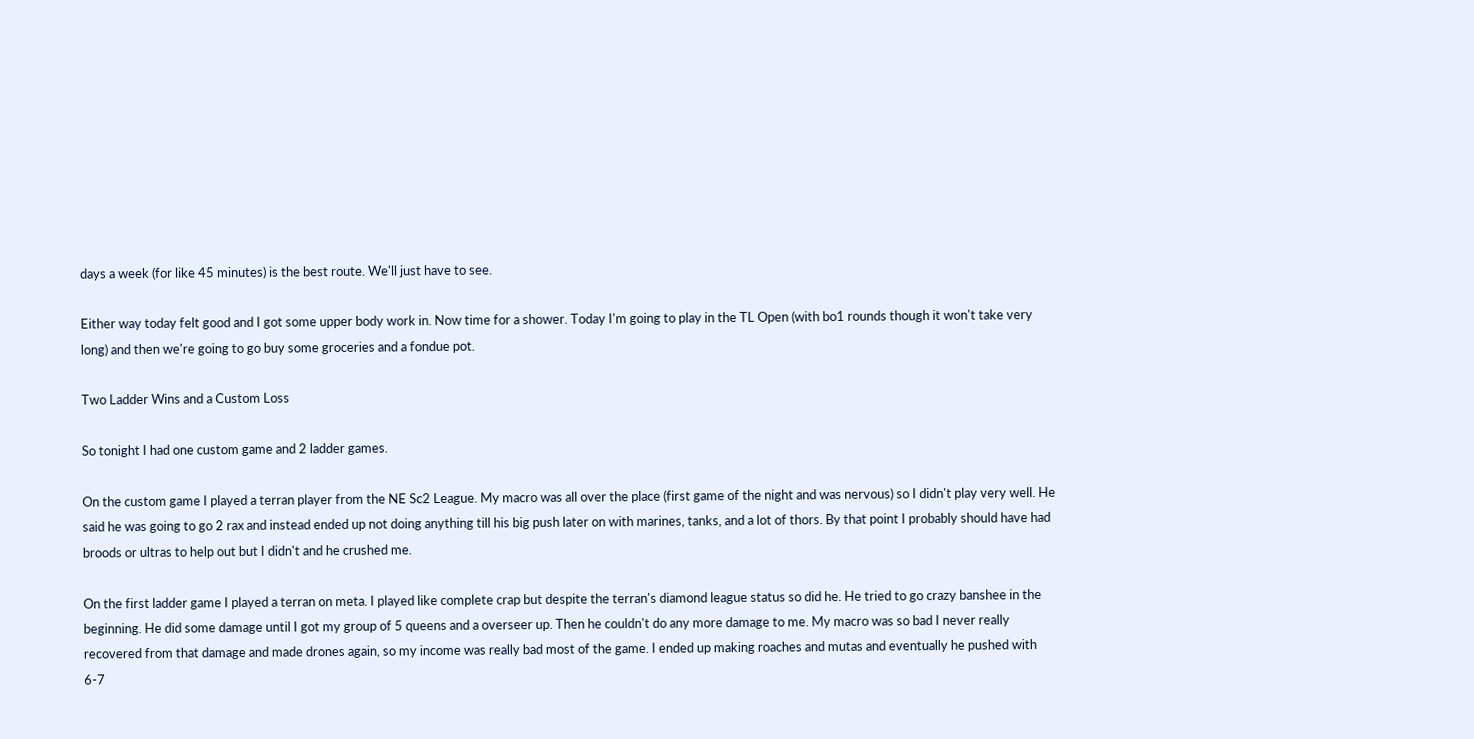days a week (for like 45 minutes) is the best route. We'll just have to see.

Either way today felt good and I got some upper body work in. Now time for a shower. Today I'm going to play in the TL Open (with bo1 rounds though it won't take very long) and then we're going to go buy some groceries and a fondue pot.

Two Ladder Wins and a Custom Loss

So tonight I had one custom game and 2 ladder games.

On the custom game I played a terran player from the NE Sc2 League. My macro was all over the place (first game of the night and was nervous) so I didn't play very well. He said he was going to go 2 rax and instead ended up not doing anything till his big push later on with marines, tanks, and a lot of thors. By that point I probably should have had broods or ultras to help out but I didn't and he crushed me.

On the first ladder game I played a terran on meta. I played like complete crap but despite the terran's diamond league status so did he. He tried to go crazy banshee in the beginning. He did some damage until I got my group of 5 queens and a overseer up. Then he couldn't do any more damage to me. My macro was so bad I never really recovered from that damage and made drones again, so my income was really bad most of the game. I ended up making roaches and mutas and eventually he pushed with 6-7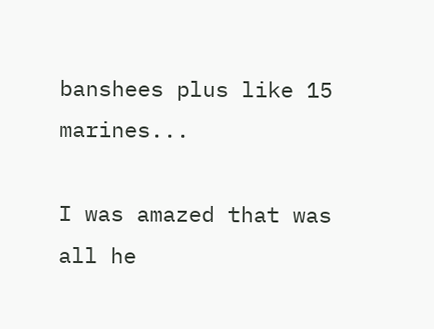banshees plus like 15 marines...

I was amazed that was all he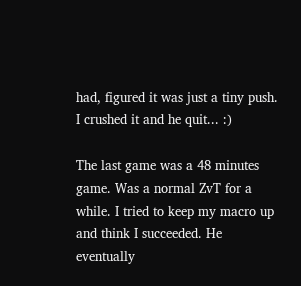had, figured it was just a tiny push. I crushed it and he quit... :)

The last game was a 48 minutes game. Was a normal ZvT for a while. I tried to keep my macro up and think I succeeded. He eventually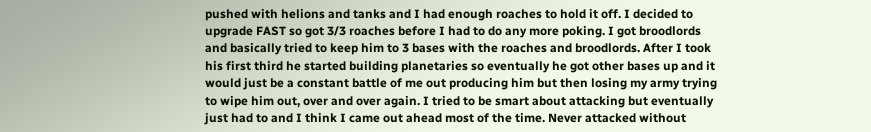pushed with helions and tanks and I had enough roaches to hold it off. I decided to upgrade FAST so got 3/3 roaches before I had to do any more poking. I got broodlords and basically tried to keep him to 3 bases with the roaches and broodlords. After I took his first third he started building planetaries so eventually he got other bases up and it would just be a constant battle of me out producing him but then losing my army trying to wipe him out, over and over again. I tried to be smart about attacking but eventually just had to and I think I came out ahead most of the time. Never attacked without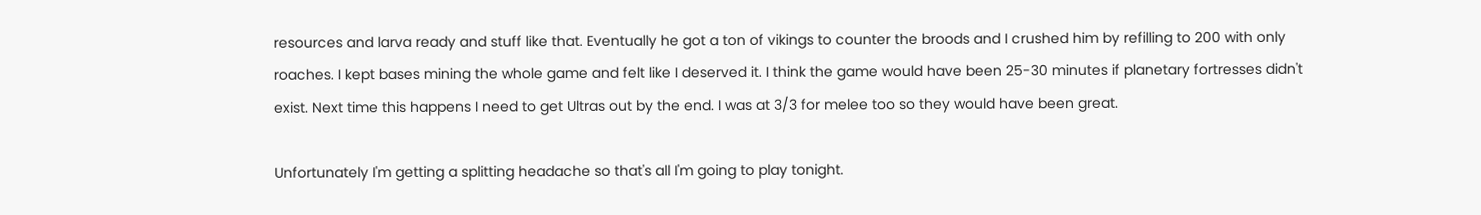resources and larva ready and stuff like that. Eventually he got a ton of vikings to counter the broods and I crushed him by refilling to 200 with only roaches. I kept bases mining the whole game and felt like I deserved it. I think the game would have been 25-30 minutes if planetary fortresses didn't exist. Next time this happens I need to get Ultras out by the end. I was at 3/3 for melee too so they would have been great.

Unfortunately I'm getting a splitting headache so that's all I'm going to play tonight.